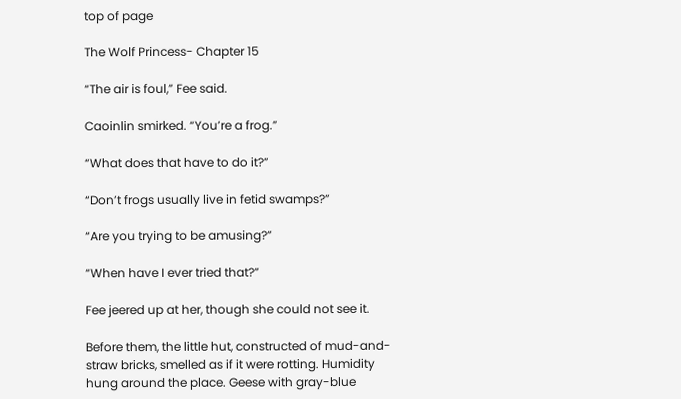top of page

The Wolf Princess- Chapter 15

“The air is foul,” Fee said.

Caoinlin smirked. “You’re a frog.”

“What does that have to do it?”

“Don’t frogs usually live in fetid swamps?”

“Are you trying to be amusing?”

“When have I ever tried that?”

Fee jeered up at her, though she could not see it.

Before them, the little hut, constructed of mud-and-straw bricks, smelled as if it were rotting. Humidity hung around the place. Geese with gray-blue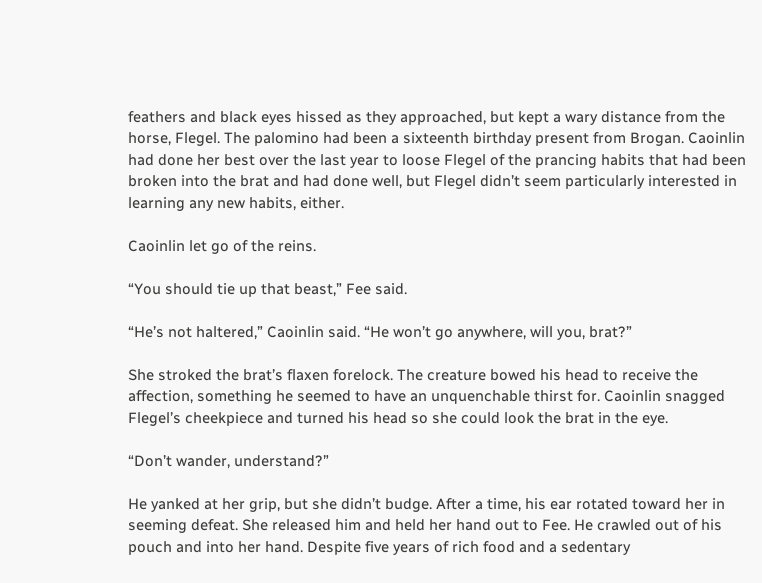feathers and black eyes hissed as they approached, but kept a wary distance from the horse, Flegel. The palomino had been a sixteenth birthday present from Brogan. Caoinlin had done her best over the last year to loose Flegel of the prancing habits that had been broken into the brat and had done well, but Flegel didn’t seem particularly interested in learning any new habits, either.

Caoinlin let go of the reins.

“You should tie up that beast,” Fee said.

“He’s not haltered,” Caoinlin said. “He won’t go anywhere, will you, brat?”

She stroked the brat’s flaxen forelock. The creature bowed his head to receive the affection, something he seemed to have an unquenchable thirst for. Caoinlin snagged Flegel’s cheekpiece and turned his head so she could look the brat in the eye.

“Don’t wander, understand?”

He yanked at her grip, but she didn’t budge. After a time, his ear rotated toward her in seeming defeat. She released him and held her hand out to Fee. He crawled out of his pouch and into her hand. Despite five years of rich food and a sedentary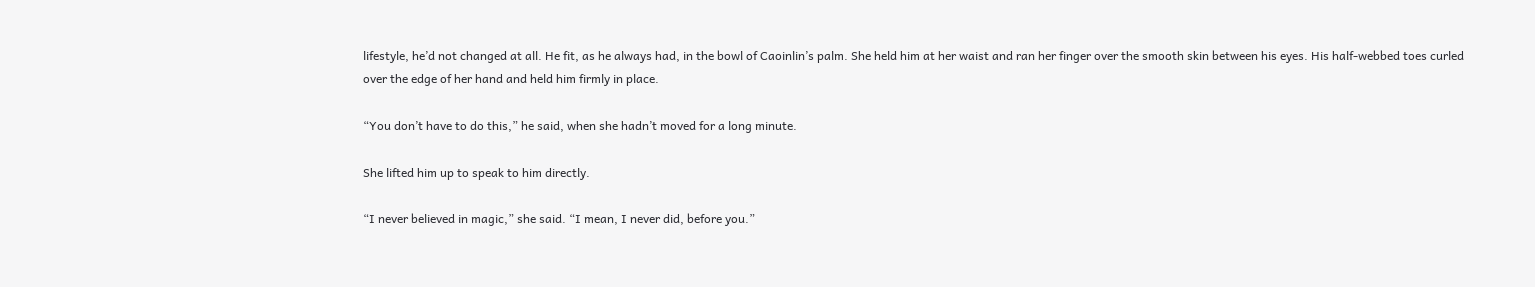lifestyle, he’d not changed at all. He fit, as he always had, in the bowl of Caoinlin’s palm. She held him at her waist and ran her finger over the smooth skin between his eyes. His half-webbed toes curled over the edge of her hand and held him firmly in place.

“You don’t have to do this,” he said, when she hadn’t moved for a long minute.

She lifted him up to speak to him directly.

“I never believed in magic,” she said. “I mean, I never did, before you.”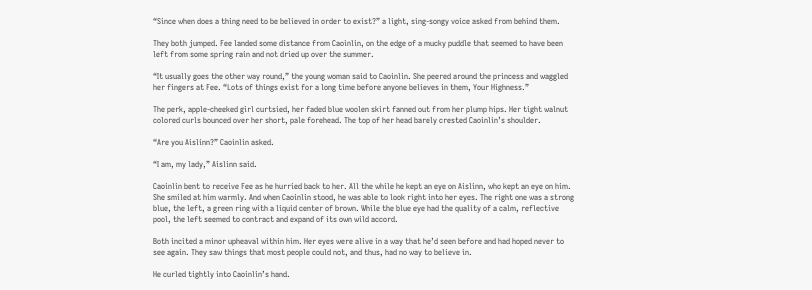“Since when does a thing need to be believed in order to exist?” a light, sing-songy voice asked from behind them.

They both jumped. Fee landed some distance from Caoinlin, on the edge of a mucky puddle that seemed to have been left from some spring rain and not dried up over the summer.

“It usually goes the other way round,” the young woman said to Caoinlin. She peered around the princess and waggled her fingers at Fee. “Lots of things exist for a long time before anyone believes in them, Your Highness.”

The perk, apple-cheeked girl curtsied, her faded blue woolen skirt fanned out from her plump hips. Her tight walnut colored curls bounced over her short, pale forehead. The top of her head barely crested Caoinlin’s shoulder.

“Are you Aislinn?” Caoinlin asked.

“I am, my lady,” Aislinn said.

Caoinlin bent to receive Fee as he hurried back to her. All the while he kept an eye on Aislinn, who kept an eye on him. She smiled at him warmly. And when Caoinlin stood, he was able to look right into her eyes. The right one was a strong blue, the left, a green ring with a liquid center of brown. While the blue eye had the quality of a calm, reflective pool, the left seemed to contract and expand of its own wild accord.

Both incited a minor upheaval within him. Her eyes were alive in a way that he’d seen before and had hoped never to see again. They saw things that most people could not, and thus, had no way to believe in.

He curled tightly into Caoinlin’s hand.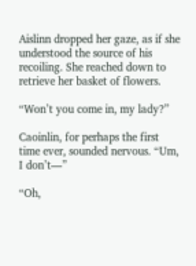Aislinn dropped her gaze, as if she understood the source of his recoiling. She reached down to retrieve her basket of flowers.

“Won’t you come in, my lady?”

Caoinlin, for perhaps the first time ever, sounded nervous. “Um, I don’t—”

“Oh,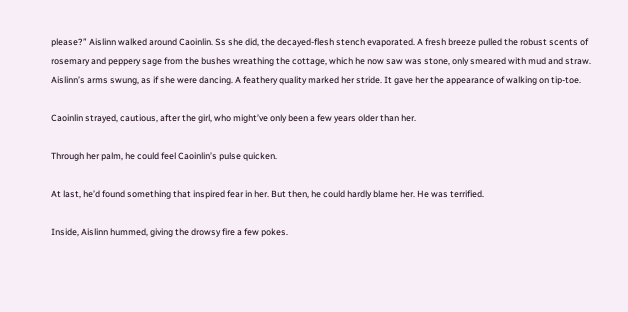please?” Aislinn walked around Caoinlin. Ss she did, the decayed-flesh stench evaporated. A fresh breeze pulled the robust scents of rosemary and peppery sage from the bushes wreathing the cottage, which he now saw was stone, only smeared with mud and straw. Aislinn’s arms swung, as if she were dancing. A feathery quality marked her stride. It gave her the appearance of walking on tip-toe.

Caoinlin strayed, cautious, after the girl, who might’ve only been a few years older than her.

Through her palm, he could feel Caoinlin’s pulse quicken.

At last, he’d found something that inspired fear in her. But then, he could hardly blame her. He was terrified.

Inside, Aislinn hummed, giving the drowsy fire a few pokes.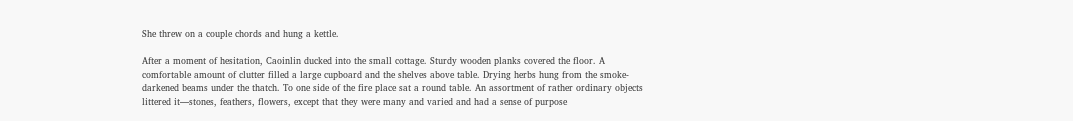She threw on a couple chords and hung a kettle.

After a moment of hesitation, Caoinlin ducked into the small cottage. Sturdy wooden planks covered the floor. A comfortable amount of clutter filled a large cupboard and the shelves above table. Drying herbs hung from the smoke-darkened beams under the thatch. To one side of the fire place sat a round table. An assortment of rather ordinary objects littered it—stones, feathers, flowers, except that they were many and varied and had a sense of purpose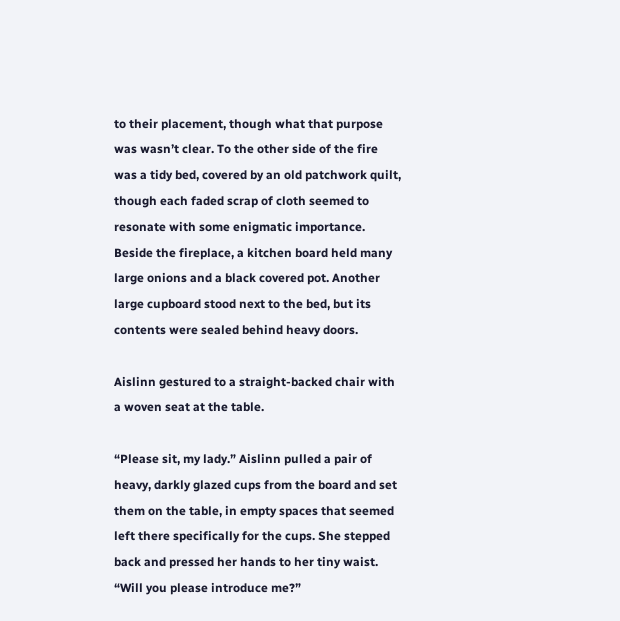to their placement, though what that purpose was wasn’t clear. To the other side of the fire was a tidy bed, covered by an old patchwork quilt, though each faded scrap of cloth seemed to resonate with some enigmatic importance. Beside the fireplace, a kitchen board held many large onions and a black covered pot. Another large cupboard stood next to the bed, but its contents were sealed behind heavy doors.

Aislinn gestured to a straight-backed chair with a woven seat at the table.

“Please sit, my lady.” Aislinn pulled a pair of heavy, darkly glazed cups from the board and set them on the table, in empty spaces that seemed left there specifically for the cups. She stepped back and pressed her hands to her tiny waist. “Will you please introduce me?”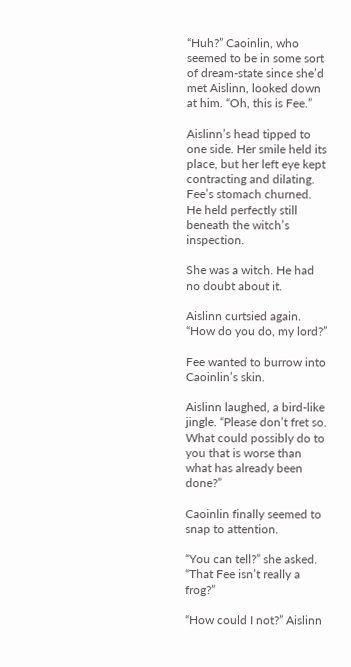“Huh?” Caoinlin, who seemed to be in some sort of dream-state since she’d met Aislinn, looked down at him. “Oh, this is Fee.”

Aislinn’s head tipped to one side. Her smile held its place, but her left eye kept contracting and dilating. Fee’s stomach churned. He held perfectly still beneath the witch’s inspection.

She was a witch. He had no doubt about it.

Aislinn curtsied again. “How do you do, my lord?”

Fee wanted to burrow into Caoinlin’s skin.

Aislinn laughed, a bird-like jingle. “Please don’t fret so. What could possibly do to you that is worse than what has already been done?”

Caoinlin finally seemed to snap to attention.

“You can tell?” she asked. “That Fee isn’t really a frog?”

“How could I not?” Aislinn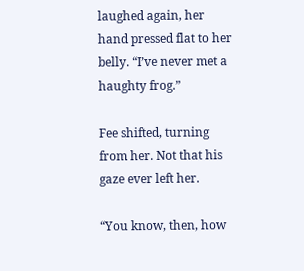laughed again, her hand pressed flat to her belly. “I’ve never met a haughty frog.”

Fee shifted, turning from her. Not that his gaze ever left her.

“You know, then, how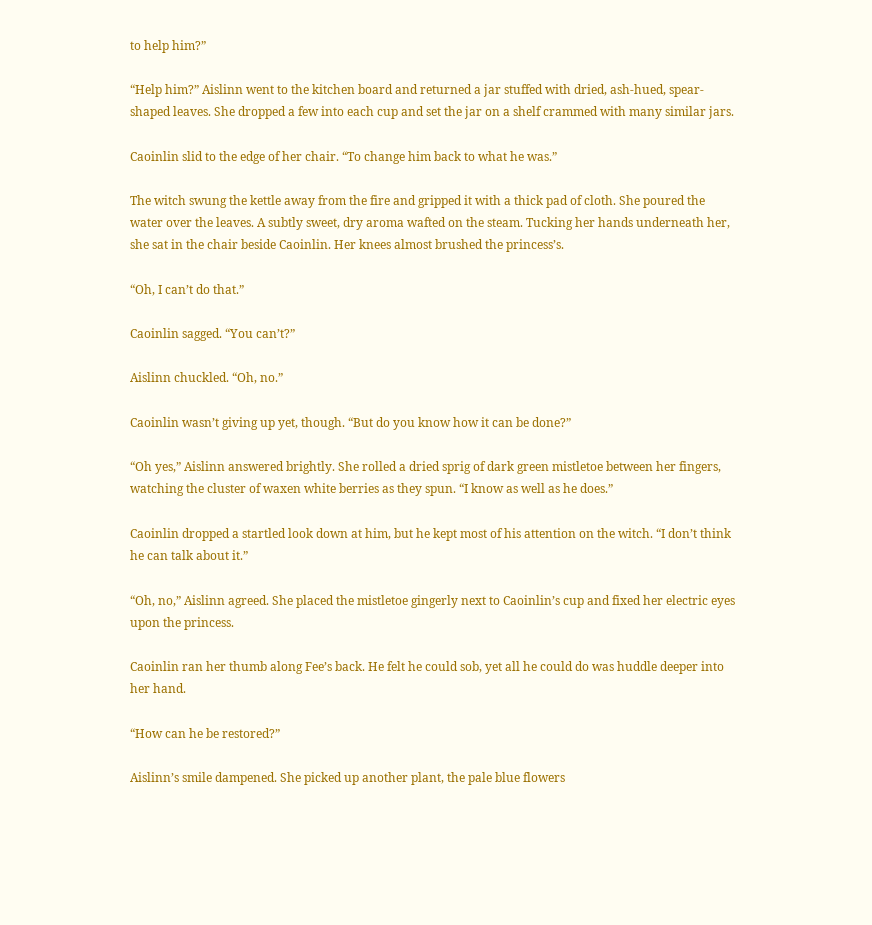to help him?”

“Help him?” Aislinn went to the kitchen board and returned a jar stuffed with dried, ash-hued, spear-shaped leaves. She dropped a few into each cup and set the jar on a shelf crammed with many similar jars.

Caoinlin slid to the edge of her chair. “To change him back to what he was.”

The witch swung the kettle away from the fire and gripped it with a thick pad of cloth. She poured the water over the leaves. A subtly sweet, dry aroma wafted on the steam. Tucking her hands underneath her, she sat in the chair beside Caoinlin. Her knees almost brushed the princess’s.

“Oh, I can’t do that.”

Caoinlin sagged. “You can’t?”

Aislinn chuckled. “Oh, no.”

Caoinlin wasn’t giving up yet, though. “But do you know how it can be done?”

“Oh yes,” Aislinn answered brightly. She rolled a dried sprig of dark green mistletoe between her fingers, watching the cluster of waxen white berries as they spun. “I know as well as he does.”

Caoinlin dropped a startled look down at him, but he kept most of his attention on the witch. “I don’t think he can talk about it.”

“Oh, no,” Aislinn agreed. She placed the mistletoe gingerly next to Caoinlin’s cup and fixed her electric eyes upon the princess.

Caoinlin ran her thumb along Fee’s back. He felt he could sob, yet all he could do was huddle deeper into her hand.

“How can he be restored?”

Aislinn’s smile dampened. She picked up another plant, the pale blue flowers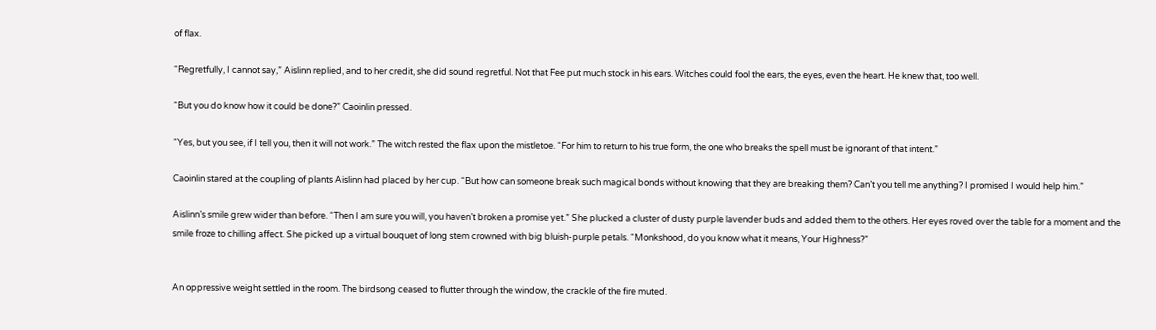of flax.

“Regretfully, I cannot say,” Aislinn replied, and to her credit, she did sound regretful. Not that Fee put much stock in his ears. Witches could fool the ears, the eyes, even the heart. He knew that, too well.

“But you do know how it could be done?” Caoinlin pressed.

“Yes, but you see, if I tell you, then it will not work.” The witch rested the flax upon the mistletoe. “For him to return to his true form, the one who breaks the spell must be ignorant of that intent.”

Caoinlin stared at the coupling of plants Aislinn had placed by her cup. “But how can someone break such magical bonds without knowing that they are breaking them? Can’t you tell me anything? I promised I would help him.”

Aislinn’s smile grew wider than before. “Then I am sure you will, you haven’t broken a promise yet.” She plucked a cluster of dusty purple lavender buds and added them to the others. Her eyes roved over the table for a moment and the smile froze to chilling affect. She picked up a virtual bouquet of long stem crowned with big bluish-purple petals. “Monkshood, do you know what it means, Your Highness?”


An oppressive weight settled in the room. The birdsong ceased to flutter through the window, the crackle of the fire muted.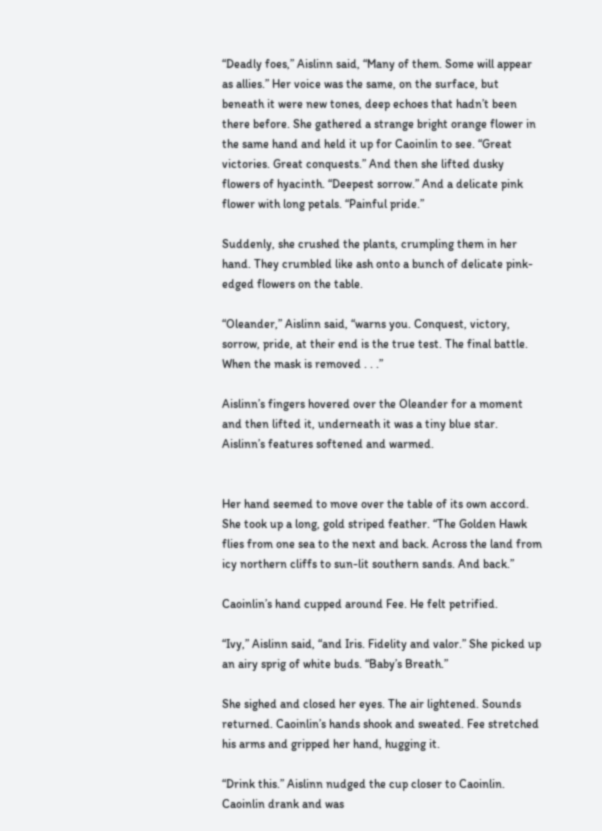“Deadly foes,” Aislinn said, “Many of them. Some will appear as allies.” Her voice was the same, on the surface, but beneath it were new tones, deep echoes that hadn’t been there before. She gathered a strange bright orange flower in the same hand and held it up for Caoinlin to see. “Great victories. Great conquests.” And then she lifted dusky flowers of hyacinth. “Deepest sorrow.” And a delicate pink flower with long petals. “Painful pride.”

Suddenly, she crushed the plants, crumpling them in her hand. They crumbled like ash onto a bunch of delicate pink-edged flowers on the table.

“Oleander,” Aislinn said, “warns you. Conquest, victory, sorrow, pride, at their end is the true test. The final battle. When the mask is removed . . .”

Aislinn’s fingers hovered over the Oleander for a moment and then lifted it, underneath it was a tiny blue star. Aislinn’s features softened and warmed.


Her hand seemed to move over the table of its own accord. She took up a long, gold striped feather. “The Golden Hawk flies from one sea to the next and back. Across the land from icy northern cliffs to sun-lit southern sands. And back.”

Caoinlin’s hand cupped around Fee. He felt petrified.

“Ivy,” Aislinn said, “and Iris. Fidelity and valor.” She picked up an airy sprig of white buds. “Baby’s Breath.”

She sighed and closed her eyes. The air lightened. Sounds returned. Caoinlin’s hands shook and sweated. Fee stretched his arms and gripped her hand, hugging it.

“Drink this.” Aislinn nudged the cup closer to Caoinlin. Caoinlin drank and was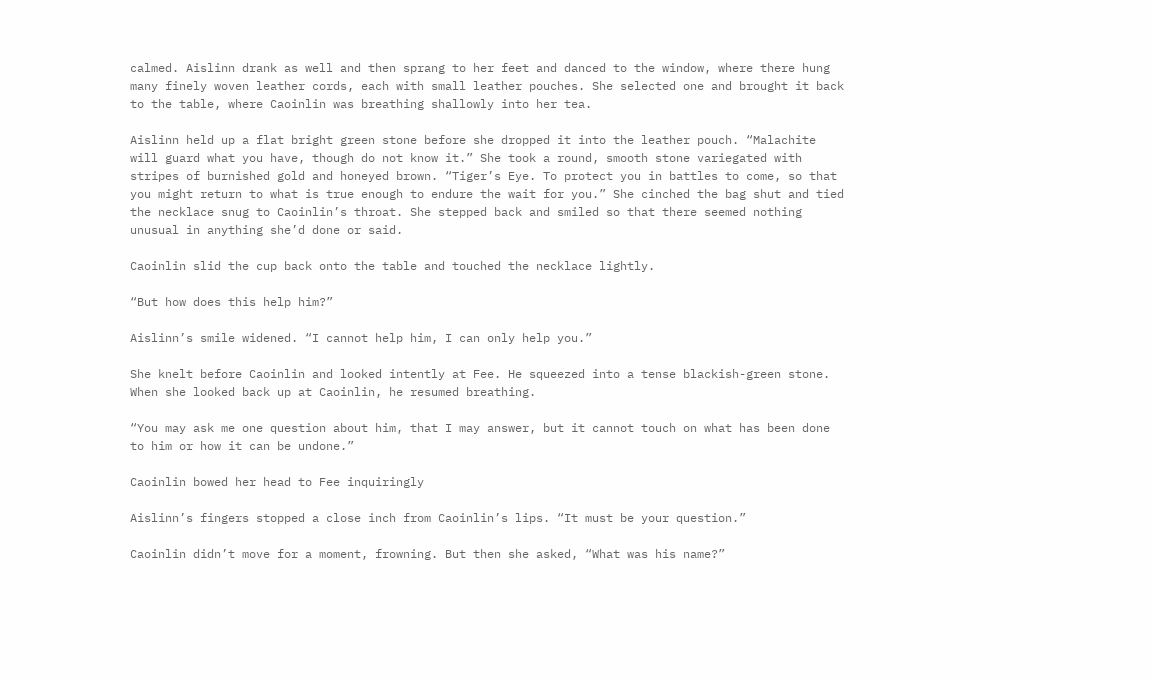calmed. Aislinn drank as well and then sprang to her feet and danced to the window, where there hung many finely woven leather cords, each with small leather pouches. She selected one and brought it back to the table, where Caoinlin was breathing shallowly into her tea.

Aislinn held up a flat bright green stone before she dropped it into the leather pouch. “Malachite will guard what you have, though do not know it.” She took a round, smooth stone variegated with stripes of burnished gold and honeyed brown. “Tiger’s Eye. To protect you in battles to come, so that you might return to what is true enough to endure the wait for you.” She cinched the bag shut and tied the necklace snug to Caoinlin’s throat. She stepped back and smiled so that there seemed nothing unusual in anything she’d done or said.

Caoinlin slid the cup back onto the table and touched the necklace lightly.

“But how does this help him?”

Aislinn’s smile widened. “I cannot help him, I can only help you.”

She knelt before Caoinlin and looked intently at Fee. He squeezed into a tense blackish-green stone. When she looked back up at Caoinlin, he resumed breathing.

“You may ask me one question about him, that I may answer, but it cannot touch on what has been done to him or how it can be undone.”

Caoinlin bowed her head to Fee inquiringly

Aislinn’s fingers stopped a close inch from Caoinlin’s lips. “It must be your question.”

Caoinlin didn’t move for a moment, frowning. But then she asked, “What was his name?”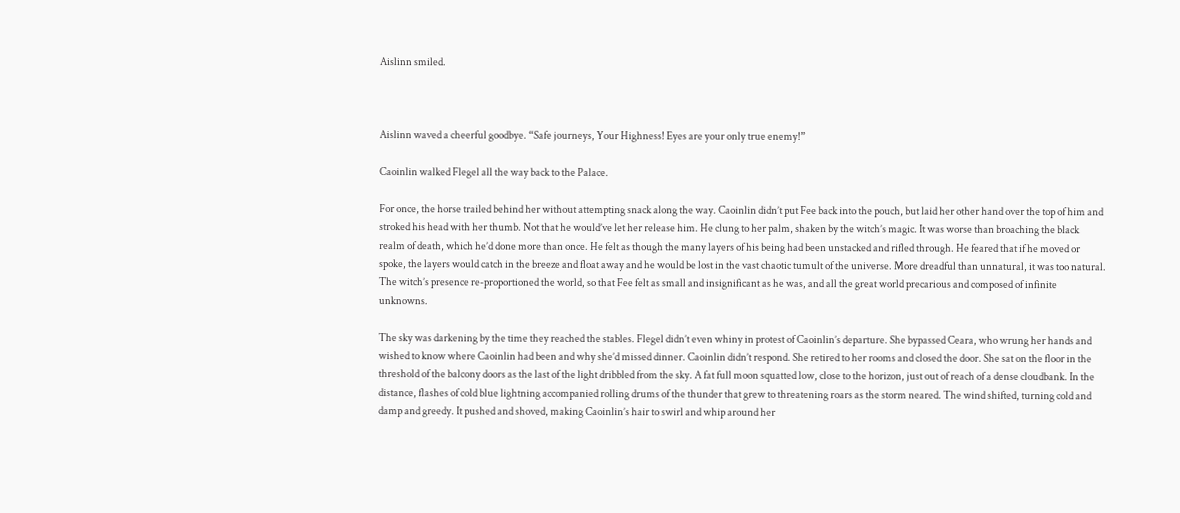Aislinn smiled.



Aislinn waved a cheerful goodbye. “Safe journeys, Your Highness! Eyes are your only true enemy!”

Caoinlin walked Flegel all the way back to the Palace.

For once, the horse trailed behind her without attempting snack along the way. Caoinlin didn’t put Fee back into the pouch, but laid her other hand over the top of him and stroked his head with her thumb. Not that he would’ve let her release him. He clung to her palm, shaken by the witch’s magic. It was worse than broaching the black realm of death, which he’d done more than once. He felt as though the many layers of his being had been unstacked and rifled through. He feared that if he moved or spoke, the layers would catch in the breeze and float away and he would be lost in the vast chaotic tumult of the universe. More dreadful than unnatural, it was too natural. The witch’s presence re-proportioned the world, so that Fee felt as small and insignificant as he was, and all the great world precarious and composed of infinite unknowns.

The sky was darkening by the time they reached the stables. Flegel didn’t even whiny in protest of Caoinlin’s departure. She bypassed Ceara, who wrung her hands and wished to know where Caoinlin had been and why she’d missed dinner. Caoinlin didn’t respond. She retired to her rooms and closed the door. She sat on the floor in the threshold of the balcony doors as the last of the light dribbled from the sky. A fat full moon squatted low, close to the horizon, just out of reach of a dense cloudbank. In the distance, flashes of cold blue lightning accompanied rolling drums of the thunder that grew to threatening roars as the storm neared. The wind shifted, turning cold and damp and greedy. It pushed and shoved, making Caoinlin’s hair to swirl and whip around her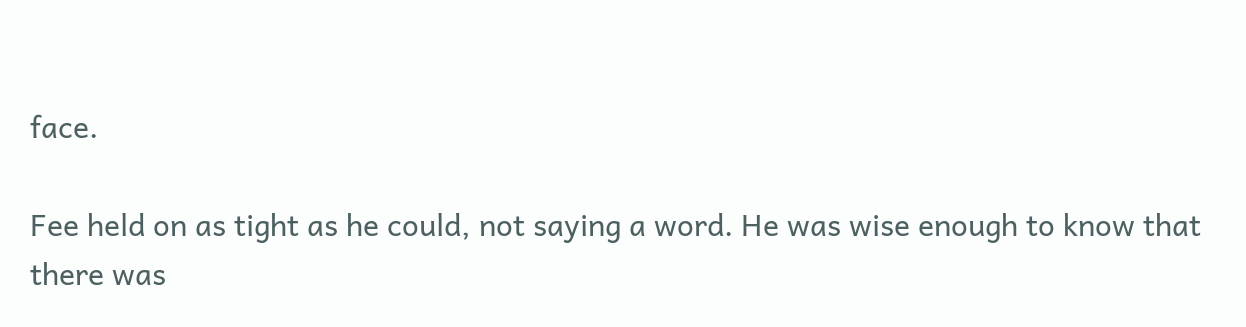face.

Fee held on as tight as he could, not saying a word. He was wise enough to know that there was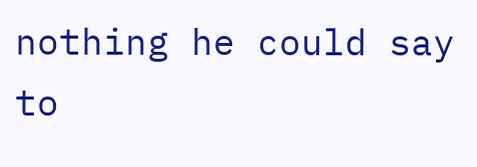nothing he could say to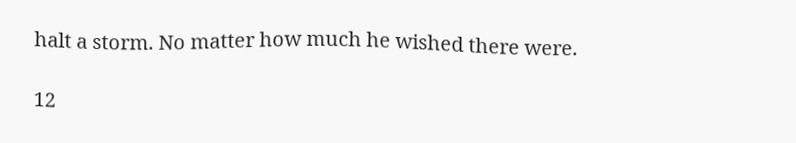halt a storm. No matter how much he wished there were.

12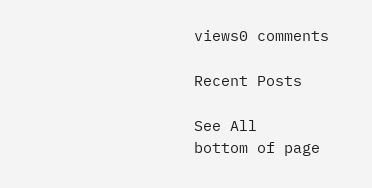views0 comments

Recent Posts

See All
bottom of page